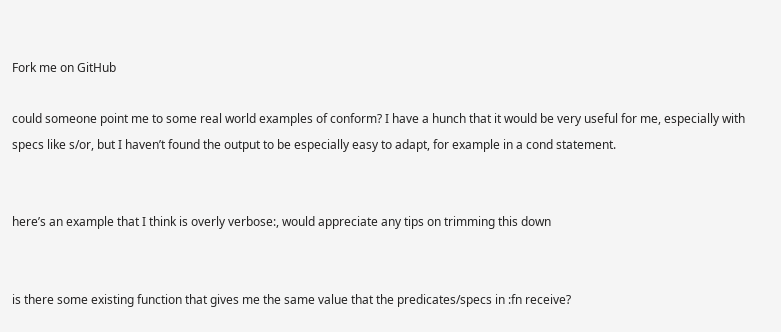Fork me on GitHub

could someone point me to some real world examples of conform? I have a hunch that it would be very useful for me, especially with specs like s/or, but I haven’t found the output to be especially easy to adapt, for example in a cond statement.


here’s an example that I think is overly verbose:, would appreciate any tips on trimming this down


is there some existing function that gives me the same value that the predicates/specs in :fn receive?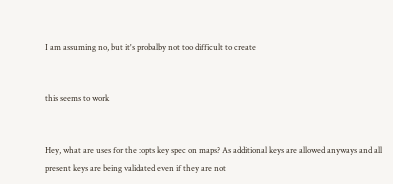I am assuming no, but it's probalby not too difficult to create


this seems to work


Hey, what are uses for the :opts key spec on maps? As additional keys are allowed anyways and all present keys are being validated even if they are not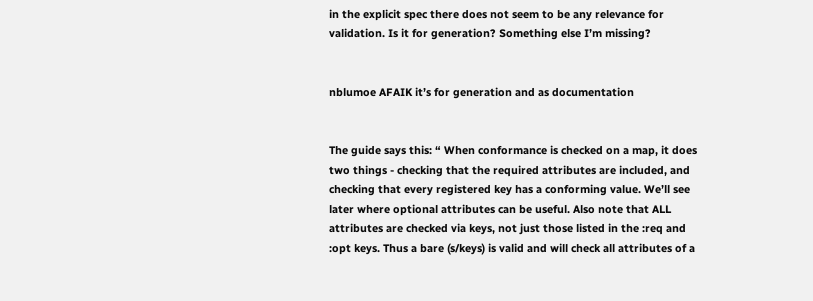in the explicit spec there does not seem to be any relevance for validation. Is it for generation? Something else I’m missing?


nblumoe AFAIK it’s for generation and as documentation


The guide says this: “ When conformance is checked on a map, it does two things - checking that the required attributes are included, and checking that every registered key has a conforming value. We’ll see later where optional attributes can be useful. Also note that ALL attributes are checked via keys, not just those listed in the :req and :opt keys. Thus a bare (s/keys) is valid and will check all attributes of a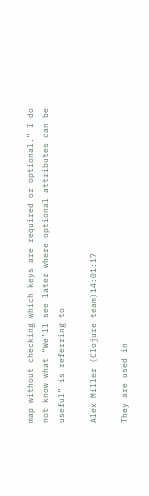map without checking which keys are required or optional.” I do not know what “We’ll see later where optional attributes can be useful” is referring to

Alex Miller (Clojure team)14:01:17

They are used in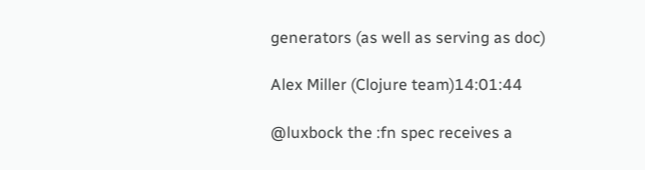generators (as well as serving as doc)

Alex Miller (Clojure team)14:01:44

@luxbock the :fn spec receives a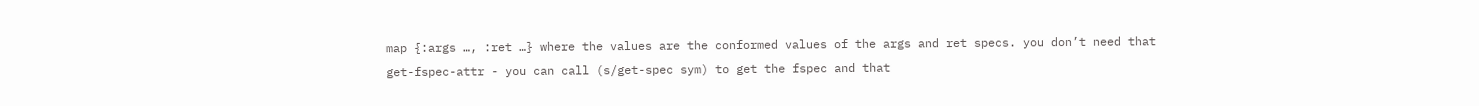map {:args …, :ret …} where the values are the conformed values of the args and ret specs. you don’t need that get-fspec-attr - you can call (s/get-spec sym) to get the fspec and that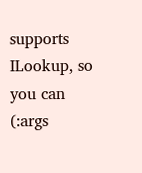supports ILookup, so you can (:args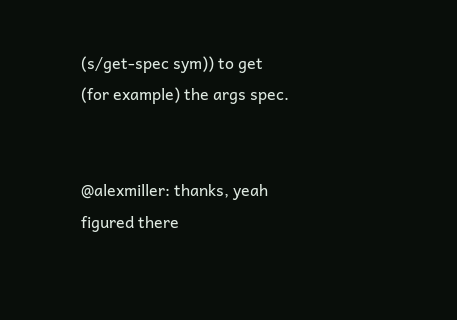(s/get-spec sym)) to get (for example) the args spec.


@alexmiller: thanks, yeah figured there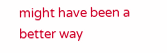might have been a better way